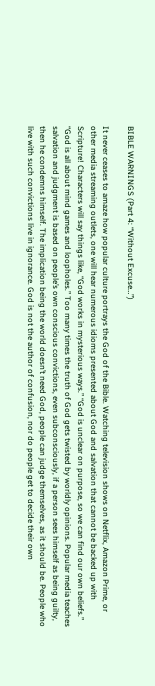BIBLE WARNINGS (Part 4: “Without Excuse…”)

It never ceases to amaze how popular culture portrays the God of the Bible. Watching television shows on Netflix, Amazon Prime, or other media streaming outlets, one will hear numerous idioms presented about God and salvation that cannot be backed up with Scripture! Characters will say things like, “God works in mysterious ways.” “God is unclear on purpose, so we can find our own beliefs.” “God is all about mind games and loopholes.” Too many times the truth of God gets twisted by worldly opinions. Popular media teaches salvation and judgment is based on people’s own conscious convictions, even subconsciously, if a person sees himself as being guilty, then he condemns himself. The implication being the world doesn’t need God, people can judge themselves, as it should be. People who live with such convictions live in ignorance. God is not the author of confusion, nor do people get to decide their own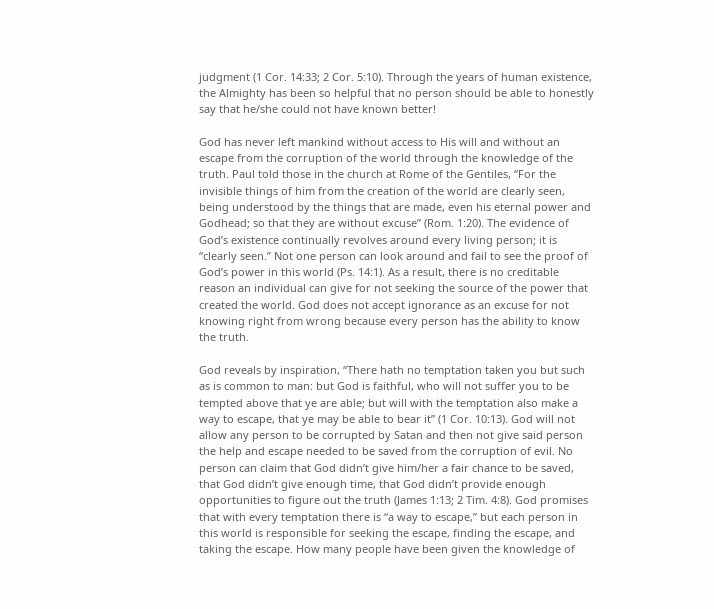judgment (1 Cor. 14:33; 2 Cor. 5:10). Through the years of human existence, the Almighty has been so helpful that no person should be able to honestly say that he/she could not have known better!

God has never left mankind without access to His will and without an escape from the corruption of the world through the knowledge of the truth. Paul told those in the church at Rome of the Gentiles, “For the invisible things of him from the creation of the world are clearly seen, being understood by the things that are made, even his eternal power and Godhead; so that they are without excuse” (Rom. 1:20). The evidence of God’s existence continually revolves around every living person; it is “clearly seen.” Not one person can look around and fail to see the proof of God’s power in this world (Ps. 14:1). As a result, there is no creditable reason an individual can give for not seeking the source of the power that created the world. God does not accept ignorance as an excuse for not knowing right from wrong because every person has the ability to know the truth.

God reveals by inspiration, “There hath no temptation taken you but such as is common to man: but God is faithful, who will not suffer you to be tempted above that ye are able; but will with the temptation also make a way to escape, that ye may be able to bear it” (1 Cor. 10:13). God will not allow any person to be corrupted by Satan and then not give said person the help and escape needed to be saved from the corruption of evil. No person can claim that God didn’t give him/her a fair chance to be saved, that God didn’t give enough time, that God didn’t provide enough opportunities to figure out the truth (James 1:13; 2 Tim. 4:8). God promises that with every temptation there is “a way to escape,” but each person in this world is responsible for seeking the escape, finding the escape, and taking the escape. How many people have been given the knowledge of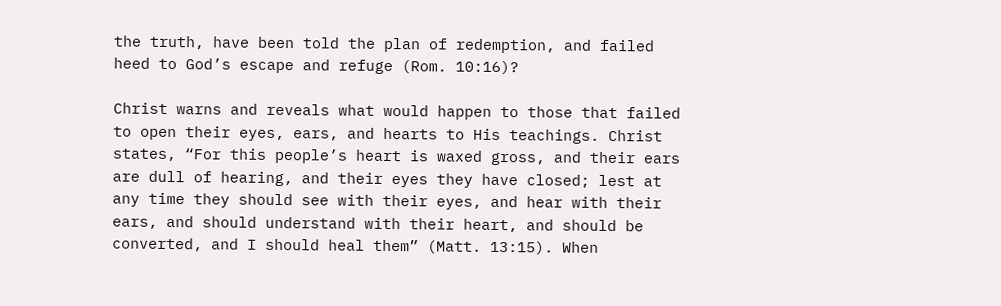the truth, have been told the plan of redemption, and failed heed to God’s escape and refuge (Rom. 10:16)?

Christ warns and reveals what would happen to those that failed to open their eyes, ears, and hearts to His teachings. Christ states, “For this people’s heart is waxed gross, and their ears are dull of hearing, and their eyes they have closed; lest at any time they should see with their eyes, and hear with their ears, and should understand with their heart, and should be converted, and I should heal them” (Matt. 13:15). When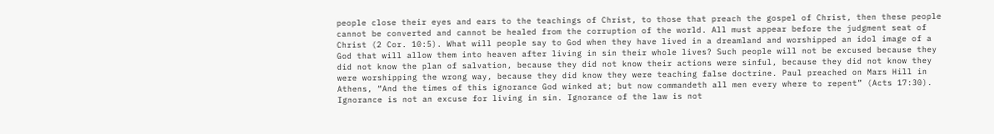people close their eyes and ears to the teachings of Christ, to those that preach the gospel of Christ, then these people cannot be converted and cannot be healed from the corruption of the world. All must appear before the judgment seat of Christ (2 Cor. 10:5). What will people say to God when they have lived in a dreamland and worshipped an idol image of a God that will allow them into heaven after living in sin their whole lives? Such people will not be excused because they did not know the plan of salvation, because they did not know their actions were sinful, because they did not know they were worshipping the wrong way, because they did know they were teaching false doctrine. Paul preached on Mars Hill in Athens, “And the times of this ignorance God winked at; but now commandeth all men every where to repent” (Acts 17:30). Ignorance is not an excuse for living in sin. Ignorance of the law is not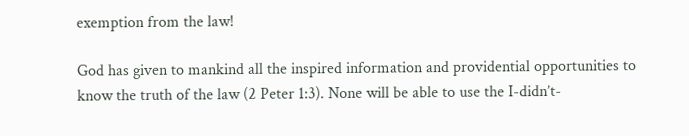exemption from the law!

God has given to mankind all the inspired information and providential opportunities to know the truth of the law (2 Peter 1:3). None will be able to use the I-didn’t-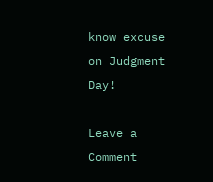know excuse on Judgment Day!

Leave a Comment